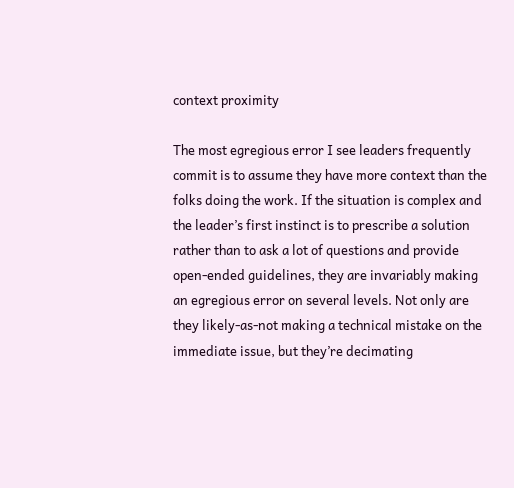context proximity

The most egregious error I see leaders frequently commit is to assume they have more context than the folks doing the work. If the situation is complex and the leader’s first instinct is to prescribe a solution rather than to ask a lot of questions and provide open-ended guidelines, they are invariably making an egregious error on several levels. Not only are they likely-as-not making a technical mistake on the immediate issue, but they’re decimating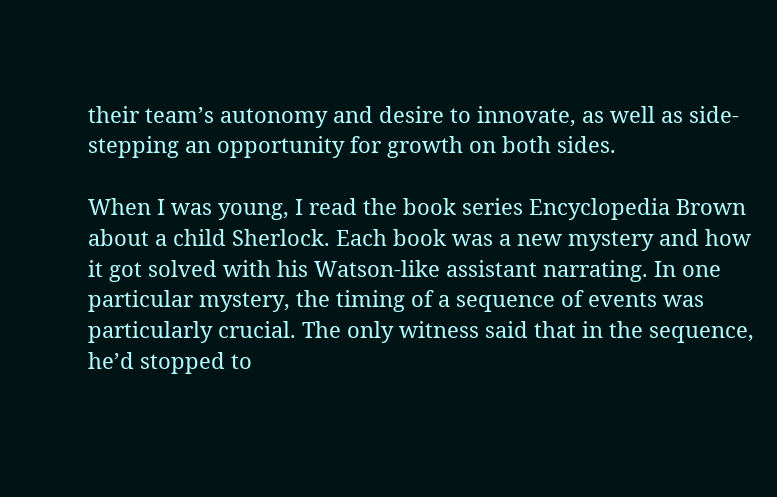their team’s autonomy and desire to innovate, as well as side-stepping an opportunity for growth on both sides.

When I was young, I read the book series Encyclopedia Brown about a child Sherlock. Each book was a new mystery and how it got solved with his Watson-like assistant narrating. In one particular mystery, the timing of a sequence of events was particularly crucial. The only witness said that in the sequence, he’d stopped to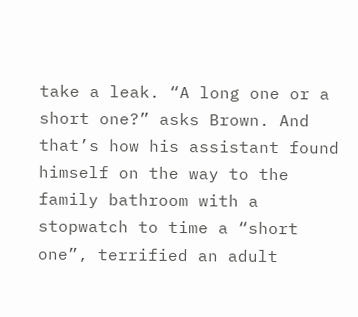take a leak. “A long one or a short one?” asks Brown. And that’s how his assistant found himself on the way to the family bathroom with a stopwatch to time a “short one”, terrified an adult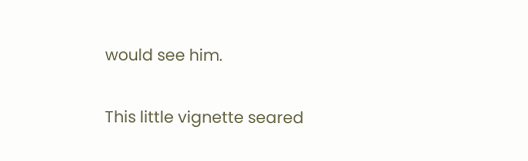would see him.

This little vignette seared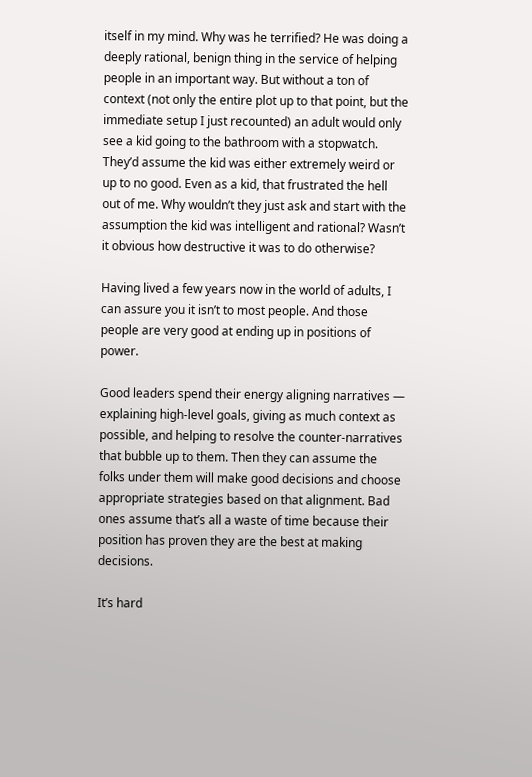itself in my mind. Why was he terrified? He was doing a deeply rational, benign thing in the service of helping people in an important way. But without a ton of context (not only the entire plot up to that point, but the immediate setup I just recounted) an adult would only see a kid going to the bathroom with a stopwatch. They’d assume the kid was either extremely weird or up to no good. Even as a kid, that frustrated the hell out of me. Why wouldn’t they just ask and start with the assumption the kid was intelligent and rational? Wasn’t it obvious how destructive it was to do otherwise?

Having lived a few years now in the world of adults, I can assure you it isn’t to most people. And those people are very good at ending up in positions of power.

Good leaders spend their energy aligning narratives — explaining high-level goals, giving as much context as possible, and helping to resolve the counter-narratives that bubble up to them. Then they can assume the folks under them will make good decisions and choose appropriate strategies based on that alignment. Bad ones assume that’s all a waste of time because their position has proven they are the best at making decisions.

It’s hard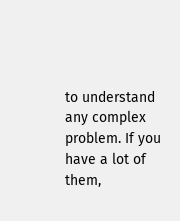to understand any complex problem. If you have a lot of them,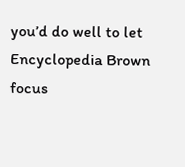you’d do well to let Encyclopedia Brown focus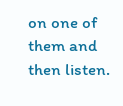on one of them and then listen.